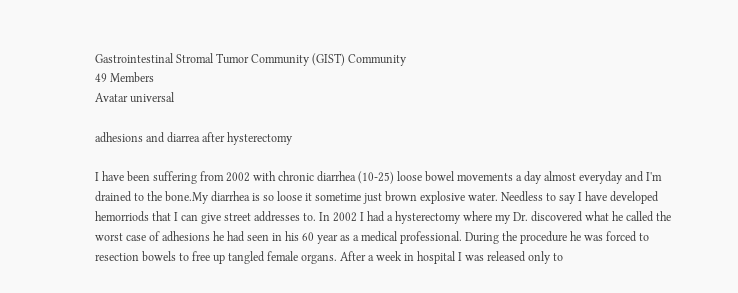Gastrointestinal Stromal Tumor Community (GIST) Community
49 Members
Avatar universal

adhesions and diarrea after hysterectomy

I have been suffering from 2002 with chronic diarrhea (10-25) loose bowel movements a day almost everyday and I'm drained to the bone.My diarrhea is so loose it sometime just brown explosive water. Needless to say I have developed hemorriods that I can give street addresses to. In 2002 I had a hysterectomy where my Dr. discovered what he called the worst case of adhesions he had seen in his 60 year as a medical professional. During the procedure he was forced to resection bowels to free up tangled female organs. After a week in hospital I was released only to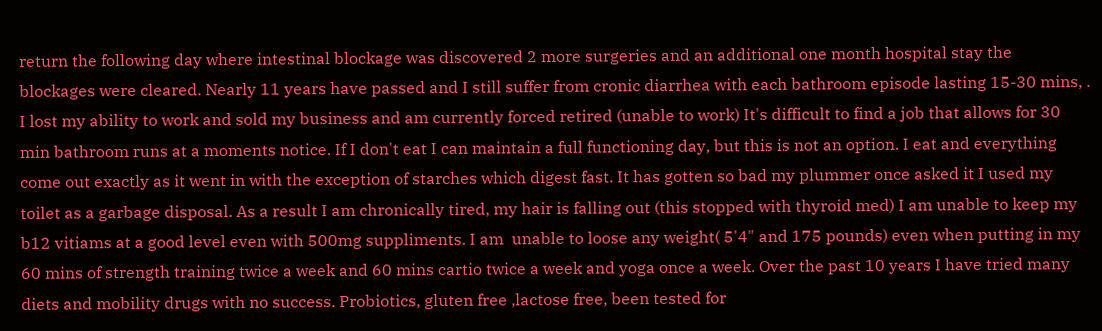return the following day where intestinal blockage was discovered 2 more surgeries and an additional one month hospital stay the blockages were cleared. Nearly 11 years have passed and I still suffer from cronic diarrhea with each bathroom episode lasting 15-30 mins, . I lost my ability to work and sold my business and am currently forced retired (unable to work) It's difficult to find a job that allows for 30 min bathroom runs at a moments notice. If I don't eat I can maintain a full functioning day, but this is not an option. I eat and everything come out exactly as it went in with the exception of starches which digest fast. It has gotten so bad my plummer once asked it I used my toilet as a garbage disposal. As a result I am chronically tired, my hair is falling out (this stopped with thyroid med) I am unable to keep my b12 vitiams at a good level even with 500mg suppliments. I am  unable to loose any weight( 5'4" and 175 pounds) even when putting in my 60 mins of strength training twice a week and 60 mins cartio twice a week and yoga once a week. Over the past 10 years I have tried many diets and mobility drugs with no success. Probiotics, gluten free ,lactose free, been tested for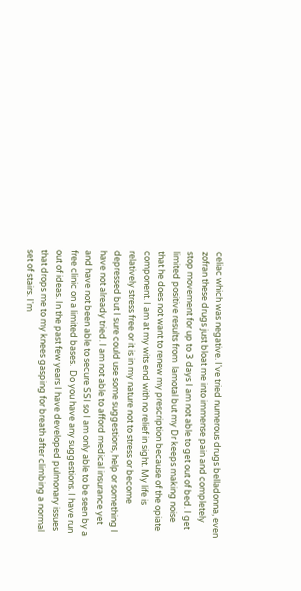celiac which was negative. I've tried numerous drugs belladonna, even zofran these drugs just bloat me into immense pain and completely stop movement for up to 3 days I am not able to get out of bed. I get limited positive results from  lamotal but my Dr keeps making noise that he does not want to renew my prescription because of the opiate component. I am at my wits end with no relief in sight. My life is relatively stress free or it is in my nature not to stress or become depressed but I sure could use some suggestions, help or something I have not already tried. I am not able to afford medical insurance yet and have not been able to secure SSI so I am only able to be seen by a free clinic on a limited bases.  Do you have any suggestions. I have run out of ideas. In the past few years I have developed pulmonary issues that drops me to my knees gasping for breath after climbing a normal set of stairs. I'm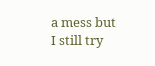a mess but I still try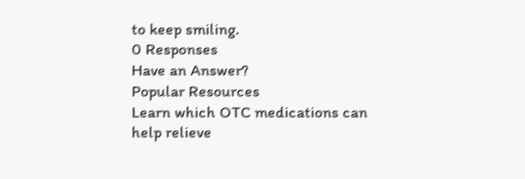to keep smiling.
0 Responses
Have an Answer?
Popular Resources
Learn which OTC medications can help relieve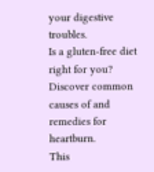your digestive troubles.
Is a gluten-free diet right for you?
Discover common causes of and remedies for heartburn.
This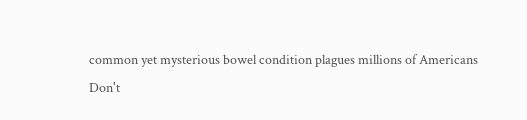common yet mysterious bowel condition plagues millions of Americans
Don't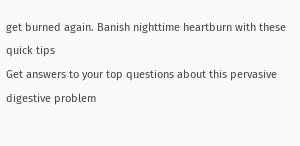get burned again. Banish nighttime heartburn with these quick tips
Get answers to your top questions about this pervasive digestive problem